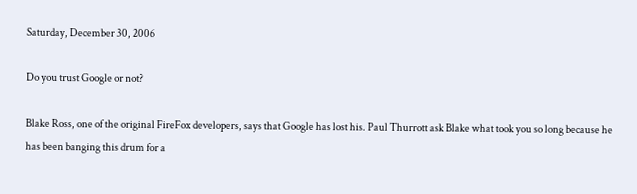Saturday, December 30, 2006

Do you trust Google or not?

Blake Ross, one of the original FireFox developers, says that Google has lost his. Paul Thurrott ask Blake what took you so long because he has been banging this drum for a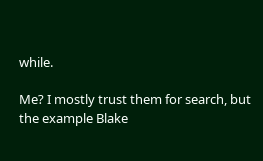while.

Me? I mostly trust them for search, but the example Blake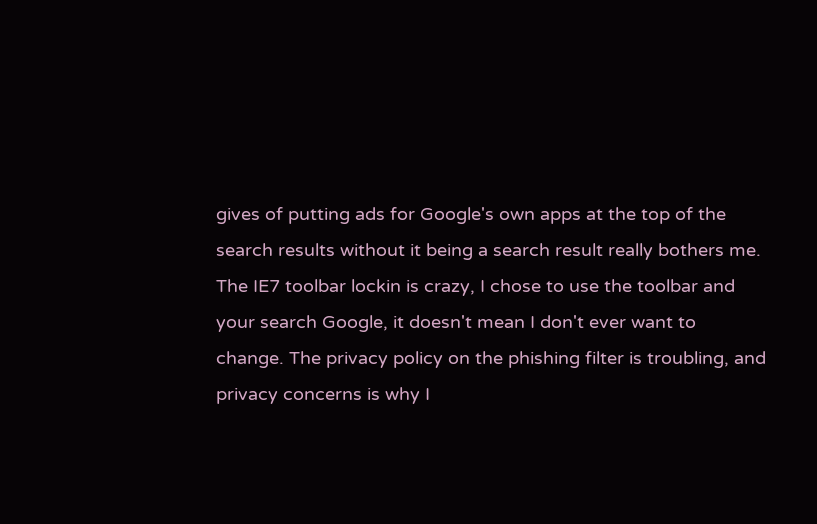gives of putting ads for Google's own apps at the top of the search results without it being a search result really bothers me. The IE7 toolbar lockin is crazy, I chose to use the toolbar and your search Google, it doesn't mean I don't ever want to change. The privacy policy on the phishing filter is troubling, and privacy concerns is why I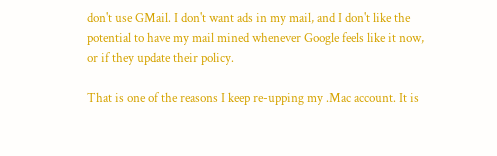don't use GMail. I don't want ads in my mail, and I don't like the potential to have my mail mined whenever Google feels like it now, or if they update their policy.

That is one of the reasons I keep re-upping my .Mac account. It is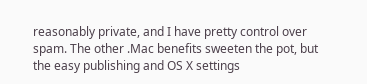reasonably private, and I have pretty control over spam. The other .Mac benefits sweeten the pot, but the easy publishing and OS X settings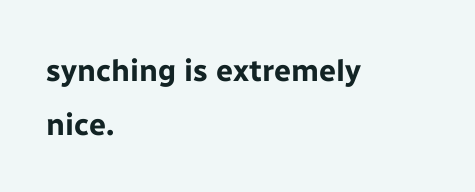synching is extremely nice.